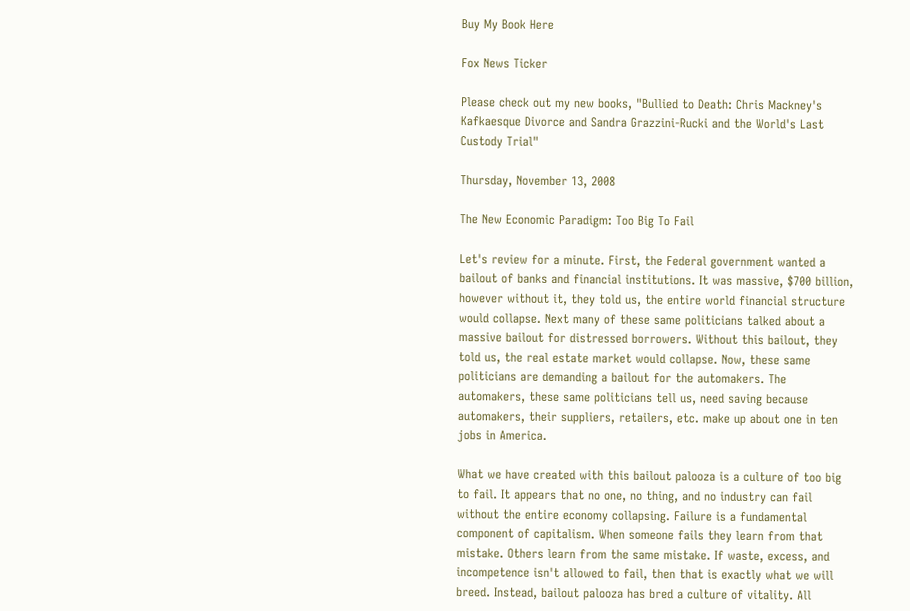Buy My Book Here

Fox News Ticker

Please check out my new books, "Bullied to Death: Chris Mackney's Kafkaesque Divorce and Sandra Grazzini-Rucki and the World's Last Custody Trial"

Thursday, November 13, 2008

The New Economic Paradigm: Too Big To Fail

Let's review for a minute. First, the Federal government wanted a bailout of banks and financial institutions. It was massive, $700 billion, however without it, they told us, the entire world financial structure would collapse. Next many of these same politicians talked about a massive bailout for distressed borrowers. Without this bailout, they told us, the real estate market would collapse. Now, these same politicians are demanding a bailout for the automakers. The automakers, these same politicians tell us, need saving because automakers, their suppliers, retailers, etc. make up about one in ten jobs in America.

What we have created with this bailout palooza is a culture of too big to fail. It appears that no one, no thing, and no industry can fail without the entire economy collapsing. Failure is a fundamental component of capitalism. When someone fails they learn from that mistake. Others learn from the same mistake. If waste, excess, and incompetence isn't allowed to fail, then that is exactly what we will breed. Instead, bailout palooza has bred a culture of vitality. All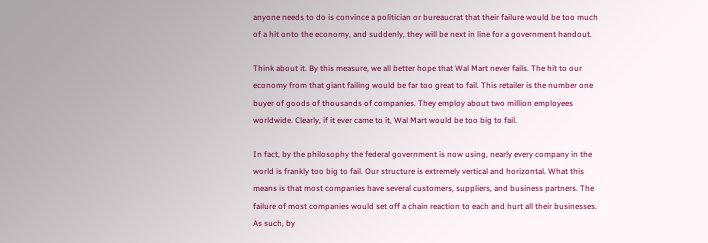anyone needs to do is convince a politician or bureaucrat that their failure would be too much of a hit onto the economy, and suddenly, they will be next in line for a government handout.

Think about it. By this measure, we all better hope that Wal Mart never fails. The hit to our economy from that giant failing would be far too great to fail. This retailer is the number one buyer of goods of thousands of companies. They employ about two million employees worldwide. Clearly, if it ever came to it, Wal Mart would be too big to fail.

In fact, by the philosophy the federal government is now using, nearly every company in the world is frankly too big to fail. Our structure is extremely vertical and horizontal. What this means is that most companies have several customers, suppliers, and business partners. The failure of most companies would set off a chain reaction to each and hurt all their businesses. As such, by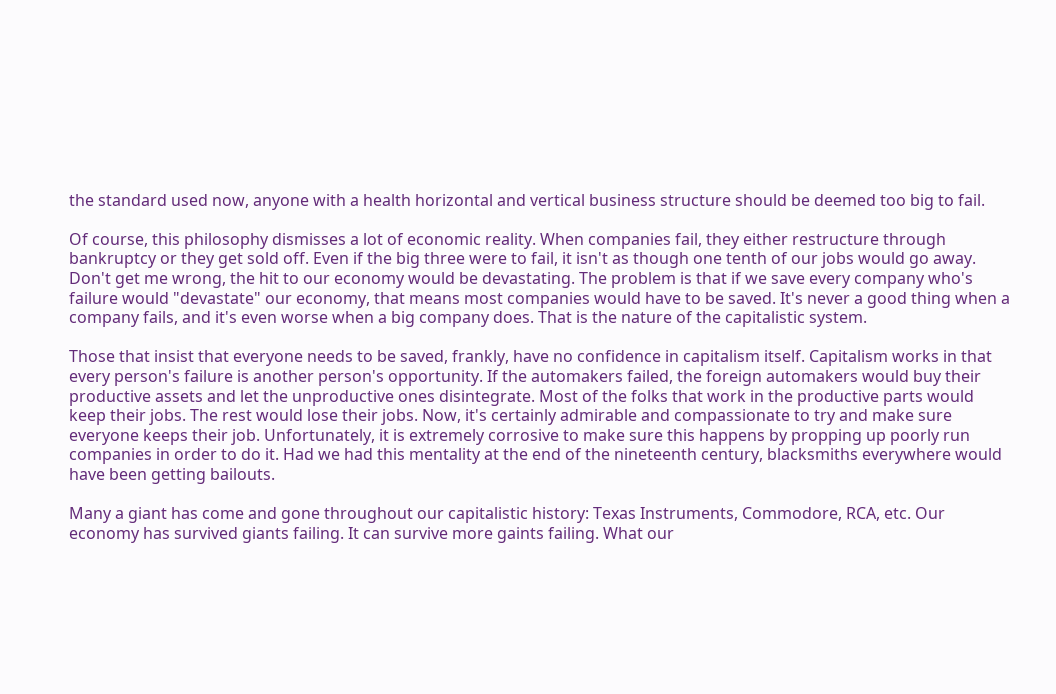the standard used now, anyone with a health horizontal and vertical business structure should be deemed too big to fail.

Of course, this philosophy dismisses a lot of economic reality. When companies fail, they either restructure through bankruptcy or they get sold off. Even if the big three were to fail, it isn't as though one tenth of our jobs would go away. Don't get me wrong, the hit to our economy would be devastating. The problem is that if we save every company who's failure would "devastate" our economy, that means most companies would have to be saved. It's never a good thing when a company fails, and it's even worse when a big company does. That is the nature of the capitalistic system.

Those that insist that everyone needs to be saved, frankly, have no confidence in capitalism itself. Capitalism works in that every person's failure is another person's opportunity. If the automakers failed, the foreign automakers would buy their productive assets and let the unproductive ones disintegrate. Most of the folks that work in the productive parts would keep their jobs. The rest would lose their jobs. Now, it's certainly admirable and compassionate to try and make sure everyone keeps their job. Unfortunately, it is extremely corrosive to make sure this happens by propping up poorly run companies in order to do it. Had we had this mentality at the end of the nineteenth century, blacksmiths everywhere would have been getting bailouts.

Many a giant has come and gone throughout our capitalistic history: Texas Instruments, Commodore, RCA, etc. Our economy has survived giants failing. It can survive more gaints failing. What our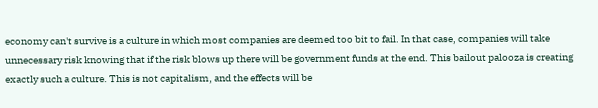economy can't survive is a culture in which most companies are deemed too bit to fail. In that case, companies will take unnecessary risk knowing that if the risk blows up there will be government funds at the end. This bailout palooza is creating exactly such a culture. This is not capitalism, and the effects will be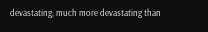devastating, much more devastating than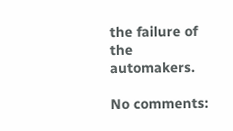the failure of the automakers.

No comments: